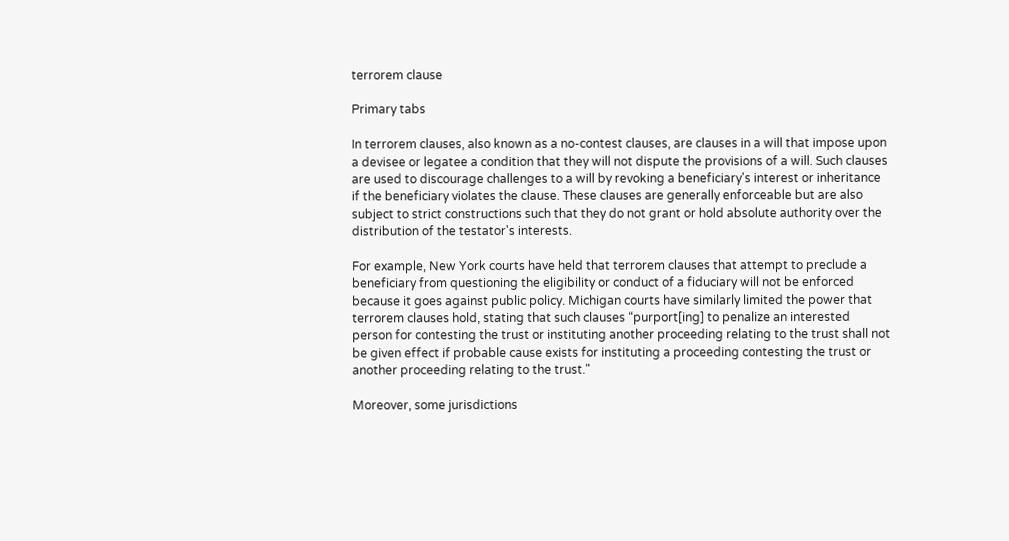terrorem clause

Primary tabs

In terrorem clauses, also known as a no-contest clauses, are clauses in a will that impose upon a devisee or legatee a condition that they will not dispute the provisions of a will. Such clauses are used to discourage challenges to a will by revoking a beneficiary's interest or inheritance if the beneficiary violates the clause. These clauses are generally enforceable but are also subject to strict constructions such that they do not grant or hold absolute authority over the distribution of the testator's interests.

For example, New York courts have held that terrorem clauses that attempt to preclude a beneficiary from questioning the eligibility or conduct of a fiduciary will not be enforced because it goes against public policy. Michigan courts have similarly limited the power that terrorem clauses hold, stating that such clauses “purport[ing] to penalize an interested person for contesting the trust or instituting another proceeding relating to the trust shall not be given effect if probable cause exists for instituting a proceeding contesting the trust or another proceeding relating to the trust."

Moreover, some jurisdictions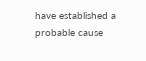have established a probable cause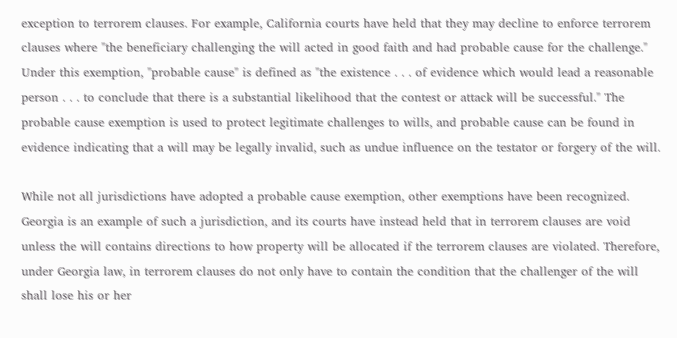exception to terrorem clauses. For example, California courts have held that they may decline to enforce terrorem clauses where "the beneficiary challenging the will acted in good faith and had probable cause for the challenge." Under this exemption, "probable cause" is defined as "the existence . . . of evidence which would lead a reasonable person . . . to conclude that there is a substantial likelihood that the contest or attack will be successful." The probable cause exemption is used to protect legitimate challenges to wills, and probable cause can be found in evidence indicating that a will may be legally invalid, such as undue influence on the testator or forgery of the will.

While not all jurisdictions have adopted a probable cause exemption, other exemptions have been recognized. Georgia is an example of such a jurisdiction, and its courts have instead held that in terrorem clauses are void unless the will contains directions to how property will be allocated if the terrorem clauses are violated. Therefore, under Georgia law, in terrorem clauses do not only have to contain the condition that the challenger of the will shall lose his or her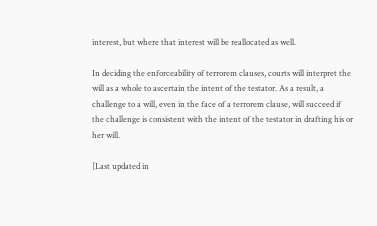interest, but where that interest will be reallocated as well.

In deciding the enforceability of terrorem clauses, courts will interpret the will as a whole to ascertain the intent of the testator. As a result, a challenge to a will, even in the face of a terrorem clause, will succeed if the challenge is consistent with the intent of the testator in drafting his or her will.

[Last updated in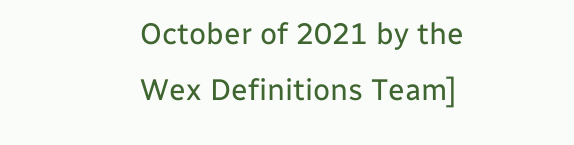October of 2021 by the Wex Definitions Team]